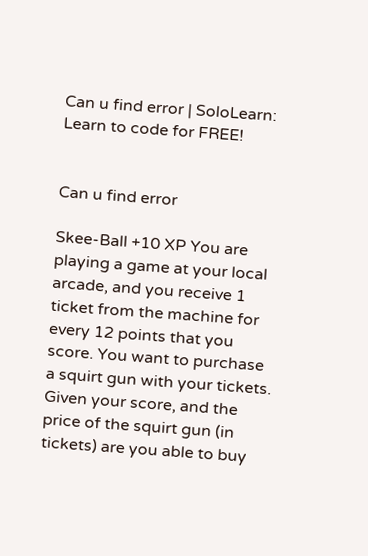Can u find error | SoloLearn: Learn to code for FREE!


Can u find error

Skee-Ball +10 XP You are playing a game at your local arcade, and you receive 1 ticket from the machine for every 12 points that you score. You want to purchase a squirt gun with your tickets. Given your score, and the price of the squirt gun (in tickets) are you able to buy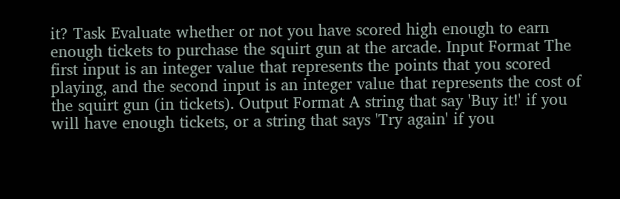it? Task Evaluate whether or not you have scored high enough to earn enough tickets to purchase the squirt gun at the arcade. Input Format The first input is an integer value that represents the points that you scored playing, and the second input is an integer value that represents the cost of the squirt gun (in tickets). Output Format A string that say 'Buy it!' if you will have enough tickets, or a string that says 'Try again' if you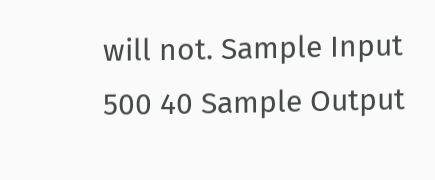will not. Sample Input 500 40 Sample Output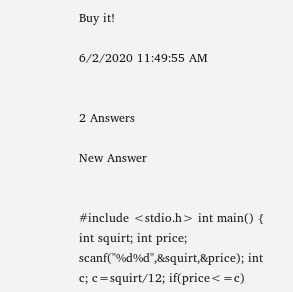Buy it!

6/2/2020 11:49:55 AM


2 Answers

New Answer


#include <stdio.h> int main() { int squirt; int price; scanf("%d%d",&squirt,&price); int c; c=squirt/12; if(price<=c)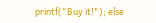printf("Buy it!"); else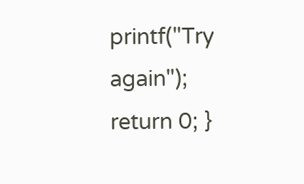printf("Try again"); return 0; }